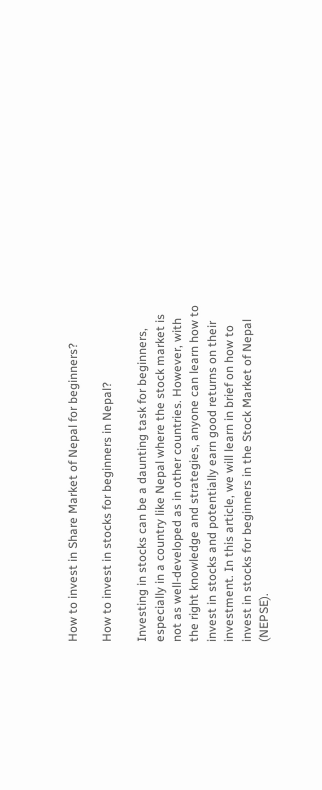How to invest in Share Market of Nepal for beginners?

How to invest in stocks for beginners in Nepal?

Investing in stocks can be a daunting task for beginners, especially in a country like Nepal where the stock market is not as well-developed as in other countries. However, with the right knowledge and strategies, anyone can learn how to invest in stocks and potentially earn good returns on their investment. In this article, we will learn in brief on how to invest in stocks for beginners in the Stock Market of Nepal (NEPSE).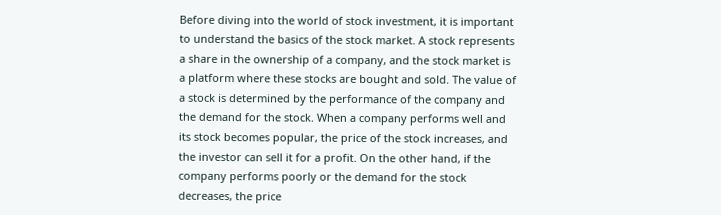Before diving into the world of stock investment, it is important to understand the basics of the stock market. A stock represents a share in the ownership of a company, and the stock market is a platform where these stocks are bought and sold. The value of a stock is determined by the performance of the company and the demand for the stock. When a company performs well and its stock becomes popular, the price of the stock increases, and the investor can sell it for a profit. On the other hand, if the company performs poorly or the demand for the stock decreases, the price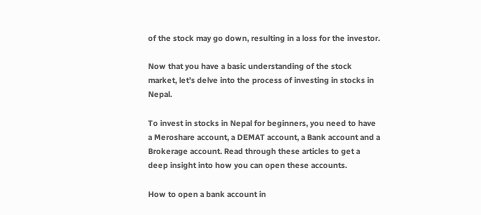of the stock may go down, resulting in a loss for the investor.

Now that you have a basic understanding of the stock market, let’s delve into the process of investing in stocks in Nepal.

To invest in stocks in Nepal for beginners, you need to have a Meroshare account, a DEMAT account, a Bank account and a Brokerage account. Read through these articles to get a deep insight into how you can open these accounts.

How to open a bank account in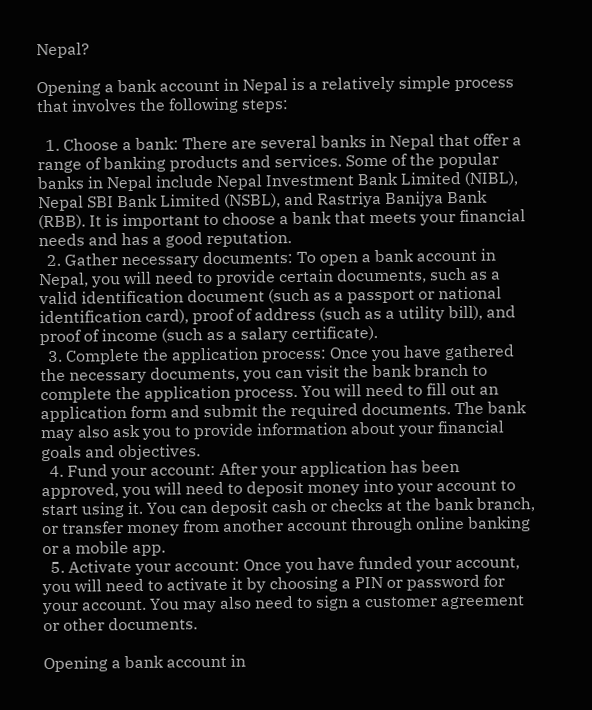Nepal?

Opening a bank account in Nepal is a relatively simple process that involves the following steps:

  1. Choose a bank: There are several banks in Nepal that offer a range of banking products and services. Some of the popular banks in Nepal include Nepal Investment Bank Limited (NIBL), Nepal SBI Bank Limited (NSBL), and Rastriya Banijya Bank (RBB). It is important to choose a bank that meets your financial needs and has a good reputation.
  2. Gather necessary documents: To open a bank account in Nepal, you will need to provide certain documents, such as a valid identification document (such as a passport or national identification card), proof of address (such as a utility bill), and proof of income (such as a salary certificate).
  3. Complete the application process: Once you have gathered the necessary documents, you can visit the bank branch to complete the application process. You will need to fill out an application form and submit the required documents. The bank may also ask you to provide information about your financial goals and objectives.
  4. Fund your account: After your application has been approved, you will need to deposit money into your account to start using it. You can deposit cash or checks at the bank branch, or transfer money from another account through online banking or a mobile app.
  5. Activate your account: Once you have funded your account, you will need to activate it by choosing a PIN or password for your account. You may also need to sign a customer agreement or other documents.

Opening a bank account in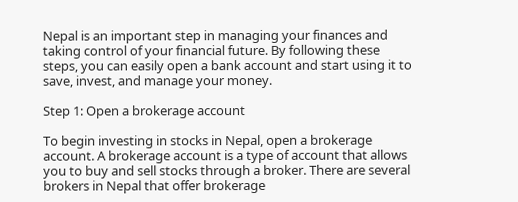Nepal is an important step in managing your finances and taking control of your financial future. By following these steps, you can easily open a bank account and start using it to save, invest, and manage your money.

Step 1: Open a brokerage account

To begin investing in stocks in Nepal, open a brokerage account. A brokerage account is a type of account that allows you to buy and sell stocks through a broker. There are several brokers in Nepal that offer brokerage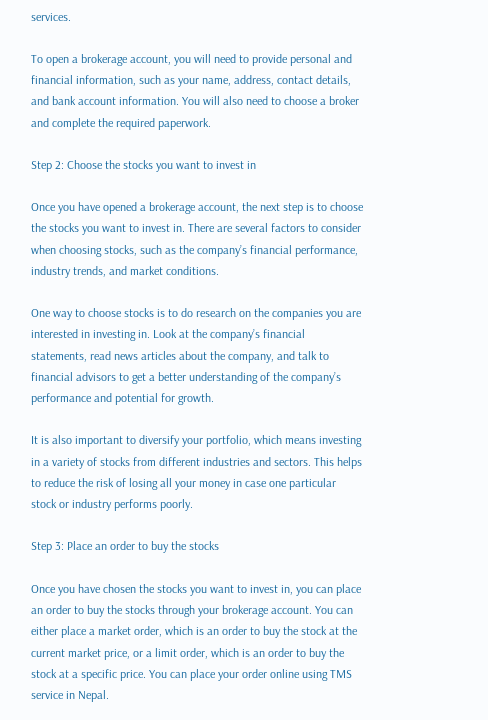services.

To open a brokerage account, you will need to provide personal and financial information, such as your name, address, contact details, and bank account information. You will also need to choose a broker and complete the required paperwork.

Step 2: Choose the stocks you want to invest in

Once you have opened a brokerage account, the next step is to choose the stocks you want to invest in. There are several factors to consider when choosing stocks, such as the company’s financial performance, industry trends, and market conditions.

One way to choose stocks is to do research on the companies you are interested in investing in. Look at the company’s financial statements, read news articles about the company, and talk to financial advisors to get a better understanding of the company’s performance and potential for growth.

It is also important to diversify your portfolio, which means investing in a variety of stocks from different industries and sectors. This helps to reduce the risk of losing all your money in case one particular stock or industry performs poorly.

Step 3: Place an order to buy the stocks

Once you have chosen the stocks you want to invest in, you can place an order to buy the stocks through your brokerage account. You can either place a market order, which is an order to buy the stock at the current market price, or a limit order, which is an order to buy the stock at a specific price. You can place your order online using TMS service in Nepal.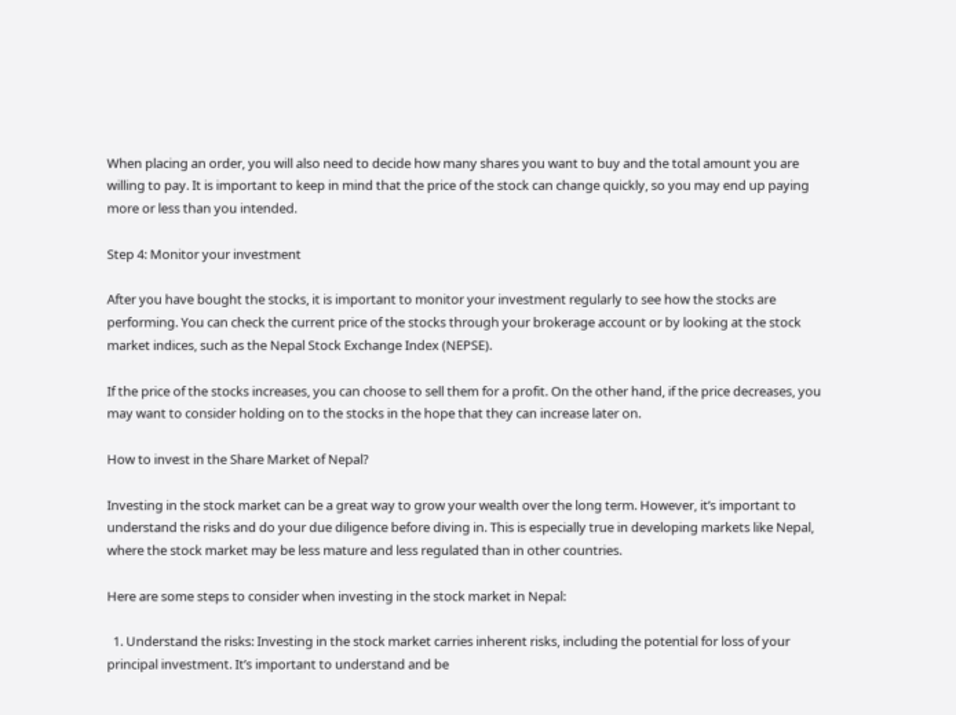When placing an order, you will also need to decide how many shares you want to buy and the total amount you are willing to pay. It is important to keep in mind that the price of the stock can change quickly, so you may end up paying more or less than you intended.

Step 4: Monitor your investment

After you have bought the stocks, it is important to monitor your investment regularly to see how the stocks are performing. You can check the current price of the stocks through your brokerage account or by looking at the stock market indices, such as the Nepal Stock Exchange Index (NEPSE).

If the price of the stocks increases, you can choose to sell them for a profit. On the other hand, if the price decreases, you may want to consider holding on to the stocks in the hope that they can increase later on.

How to invest in the Share Market of Nepal?

Investing in the stock market can be a great way to grow your wealth over the long term. However, it’s important to understand the risks and do your due diligence before diving in. This is especially true in developing markets like Nepal, where the stock market may be less mature and less regulated than in other countries.

Here are some steps to consider when investing in the stock market in Nepal:

  1. Understand the risks: Investing in the stock market carries inherent risks, including the potential for loss of your principal investment. It’s important to understand and be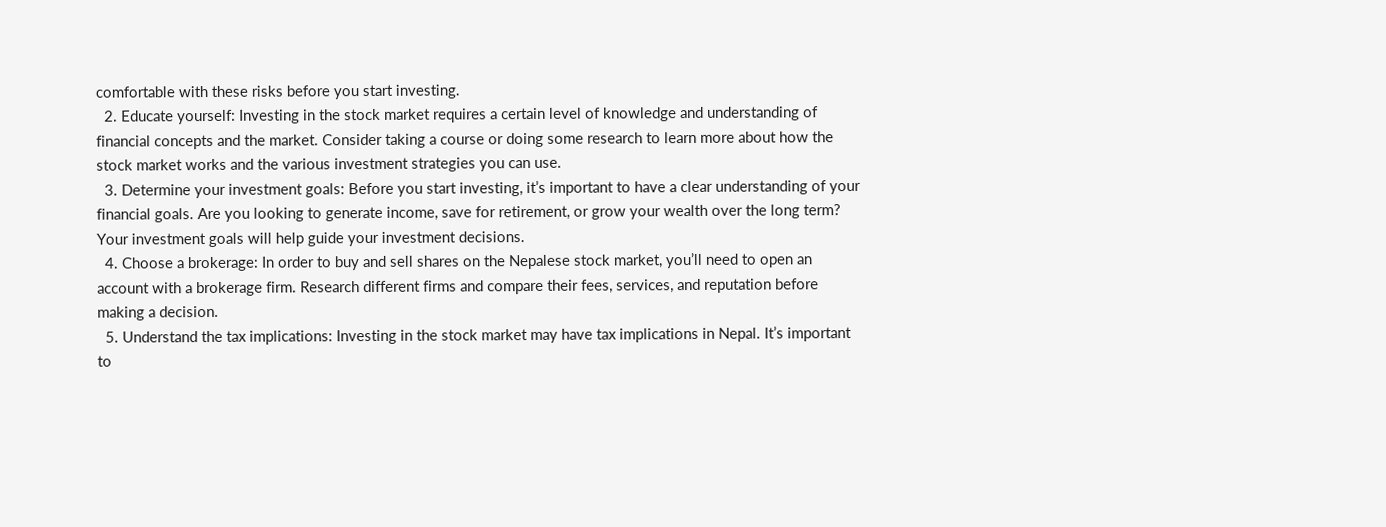comfortable with these risks before you start investing.
  2. Educate yourself: Investing in the stock market requires a certain level of knowledge and understanding of financial concepts and the market. Consider taking a course or doing some research to learn more about how the stock market works and the various investment strategies you can use.
  3. Determine your investment goals: Before you start investing, it’s important to have a clear understanding of your financial goals. Are you looking to generate income, save for retirement, or grow your wealth over the long term? Your investment goals will help guide your investment decisions.
  4. Choose a brokerage: In order to buy and sell shares on the Nepalese stock market, you’ll need to open an account with a brokerage firm. Research different firms and compare their fees, services, and reputation before making a decision.
  5. Understand the tax implications: Investing in the stock market may have tax implications in Nepal. It’s important to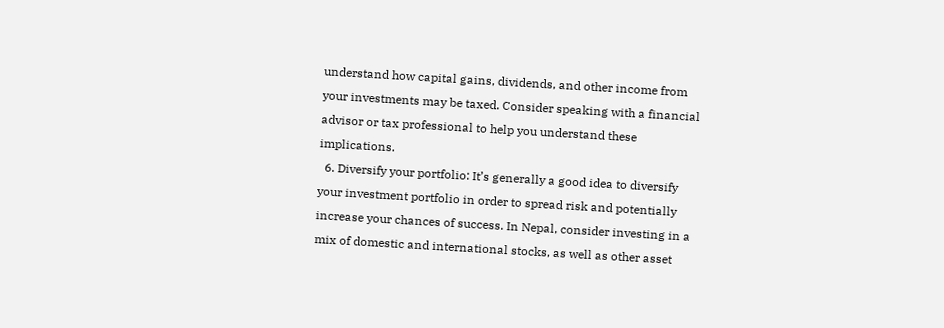understand how capital gains, dividends, and other income from your investments may be taxed. Consider speaking with a financial advisor or tax professional to help you understand these implications.
  6. Diversify your portfolio: It’s generally a good idea to diversify your investment portfolio in order to spread risk and potentially increase your chances of success. In Nepal, consider investing in a mix of domestic and international stocks, as well as other asset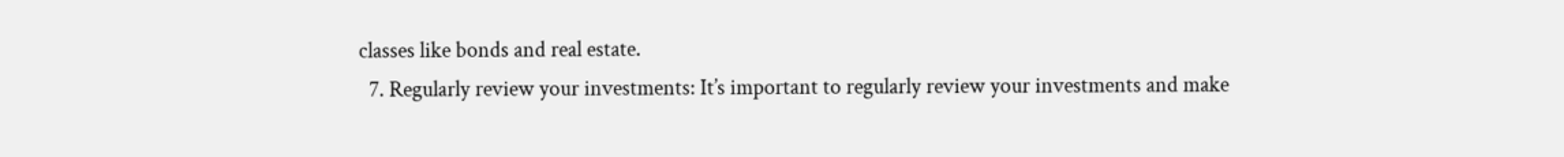classes like bonds and real estate.
  7. Regularly review your investments: It’s important to regularly review your investments and make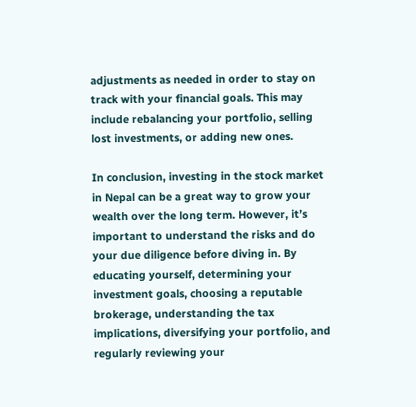adjustments as needed in order to stay on track with your financial goals. This may include rebalancing your portfolio, selling lost investments, or adding new ones.

In conclusion, investing in the stock market in Nepal can be a great way to grow your wealth over the long term. However, it’s important to understand the risks and do your due diligence before diving in. By educating yourself, determining your investment goals, choosing a reputable brokerage, understanding the tax implications, diversifying your portfolio, and regularly reviewing your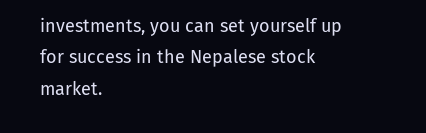investments, you can set yourself up for success in the Nepalese stock market.